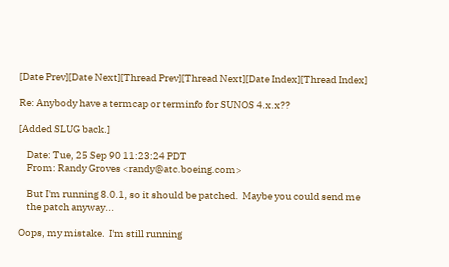[Date Prev][Date Next][Thread Prev][Thread Next][Date Index][Thread Index]

Re: Anybody have a termcap or terminfo for SUNOS 4.x.x??

[Added SLUG back.]

    Date: Tue, 25 Sep 90 11:23:24 PDT
    From: Randy Groves <randy@atc.boeing.com>

    But I'm running 8.0.1, so it should be patched.  Maybe you could send me
    the patch anyway...

Oops, my mistake.  I'm still running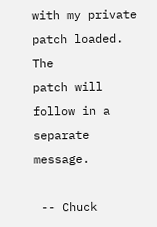with my private patch loaded.  The
patch will follow in a separate message.

 -- Chuck